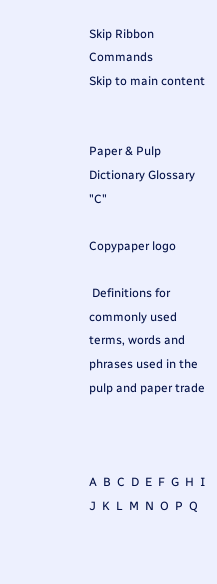Skip Ribbon Commands
Skip to main content


Paper & Pulp Dictionary Glossary "C"

Copypaper logo

 Definitions for commonly used terms, words and phrases used in the pulp and paper trade



A  B  C  D  E  F  G  H  I  J  K  L  M  N  O  P  Q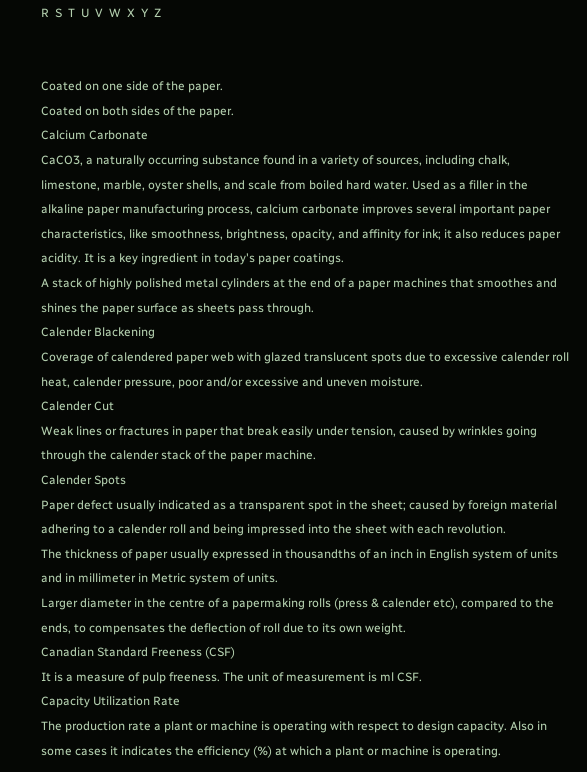R  S  T  U  V  W  X  Y  Z


Coated on one side of the paper.
Coated on both sides of the paper.
Calcium Carbonate
CaCO3, a naturally occurring substance found in a variety of sources, including chalk, limestone, marble, oyster shells, and scale from boiled hard water. Used as a filler in the alkaline paper manufacturing process, calcium carbonate improves several important paper characteristics, like smoothness, brightness, opacity, and affinity for ink; it also reduces paper acidity. It is a key ingredient in today's paper coatings.
A stack of highly polished metal cylinders at the end of a paper machines that smoothes and shines the paper surface as sheets pass through.
Calender Blackening
Coverage of calendered paper web with glazed translucent spots due to excessive calender roll heat, calender pressure, poor and/or excessive and uneven moisture.
Calender Cut
Weak lines or fractures in paper that break easily under tension, caused by wrinkles going through the calender stack of the paper machine.
Calender Spots
Paper defect usually indicated as a transparent spot in the sheet; caused by foreign material adhering to a calender roll and being impressed into the sheet with each revolution.
The thickness of paper usually expressed in thousandths of an inch in English system of units and in millimeter in Metric system of units.
Larger diameter in the centre of a papermaking rolls (press & calender etc), compared to the ends, to compensates the deflection of roll due to its own weight.
Canadian Standard Freeness (CSF)
It is a measure of pulp freeness. The unit of measurement is ml CSF.
Capacity Utilization Rate
The production rate a plant or machine is operating with respect to design capacity. Also in some cases it indicates the efficiency (%) at which a plant or machine is operating.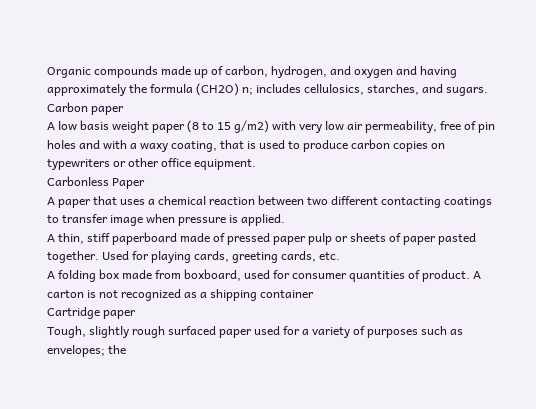Organic compounds made up of carbon, hydrogen, and oxygen and having approximately the formula (CH2O) n; includes cellulosics, starches, and sugars.
Carbon paper
A low basis weight paper (8 to 15 g/m2) with very low air permeability, free of pin holes and with a waxy coating, that is used to produce carbon copies on typewriters or other office equipment.
Carbonless Paper
A paper that uses a chemical reaction between two different contacting coatings to transfer image when pressure is applied.
A thin, stiff paperboard made of pressed paper pulp or sheets of paper pasted together. Used for playing cards, greeting cards, etc.
A folding box made from boxboard, used for consumer quantities of product. A carton is not recognized as a shipping container
Cartridge paper
Tough, slightly rough surfaced paper used for a variety of purposes such as envelopes; the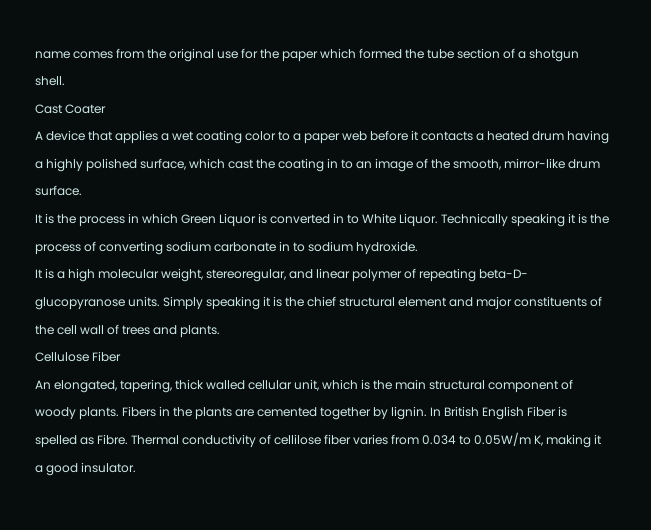name comes from the original use for the paper which formed the tube section of a shotgun shell.
Cast Coater
A device that applies a wet coating color to a paper web before it contacts a heated drum having a highly polished surface, which cast the coating in to an image of the smooth, mirror-like drum surface.
It is the process in which Green Liquor is converted in to White Liquor. Technically speaking it is the process of converting sodium carbonate in to sodium hydroxide.
It is a high molecular weight, stereoregular, and linear polymer of repeating beta-D-glucopyranose units. Simply speaking it is the chief structural element and major constituents of the cell wall of trees and plants.
Cellulose Fiber
An elongated, tapering, thick walled cellular unit, which is the main structural component of woody plants. Fibers in the plants are cemented together by lignin. In British English Fiber is spelled as Fibre. Thermal conductivity of cellilose fiber varies from 0.034 to 0.05W/m K, making it a good insulator.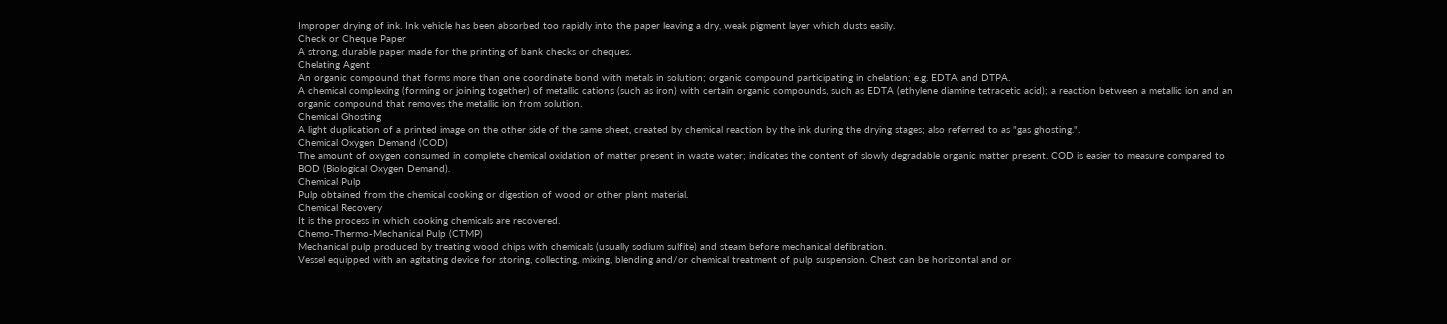Improper drying of ink. Ink vehicle has been absorbed too rapidly into the paper leaving a dry, weak pigment layer which dusts easily.
Check or Cheque Paper
A strong, durable paper made for the printing of bank checks or cheques.
Chelating Agent
An organic compound that forms more than one coordinate bond with metals in solution; organic compound participating in chelation; e.g. EDTA and DTPA.
A chemical complexing (forming or joining together) of metallic cations (such as iron) with certain organic compounds, such as EDTA (ethylene diamine tetracetic acid); a reaction between a metallic ion and an organic compound that removes the metallic ion from solution.
Chemical Ghosting
A light duplication of a printed image on the other side of the same sheet, created by chemical reaction by the ink during the drying stages; also referred to as "gas ghosting.".
Chemical Oxygen Demand (COD)
The amount of oxygen consumed in complete chemical oxidation of matter present in waste water; indicates the content of slowly degradable organic matter present. COD is easier to measure compared to BOD (Biological Oxygen Demand).
Chemical Pulp
Pulp obtained from the chemical cooking or digestion of wood or other plant material.
Chemical Recovery
It is the process in which cooking chemicals are recovered.
Chemo-Thermo-Mechanical Pulp (CTMP)
Mechanical pulp produced by treating wood chips with chemicals (usually sodium sulfite) and steam before mechanical defibration.
Vessel equipped with an agitating device for storing, collecting, mixing, blending and/or chemical treatment of pulp suspension. Chest can be horizontal and or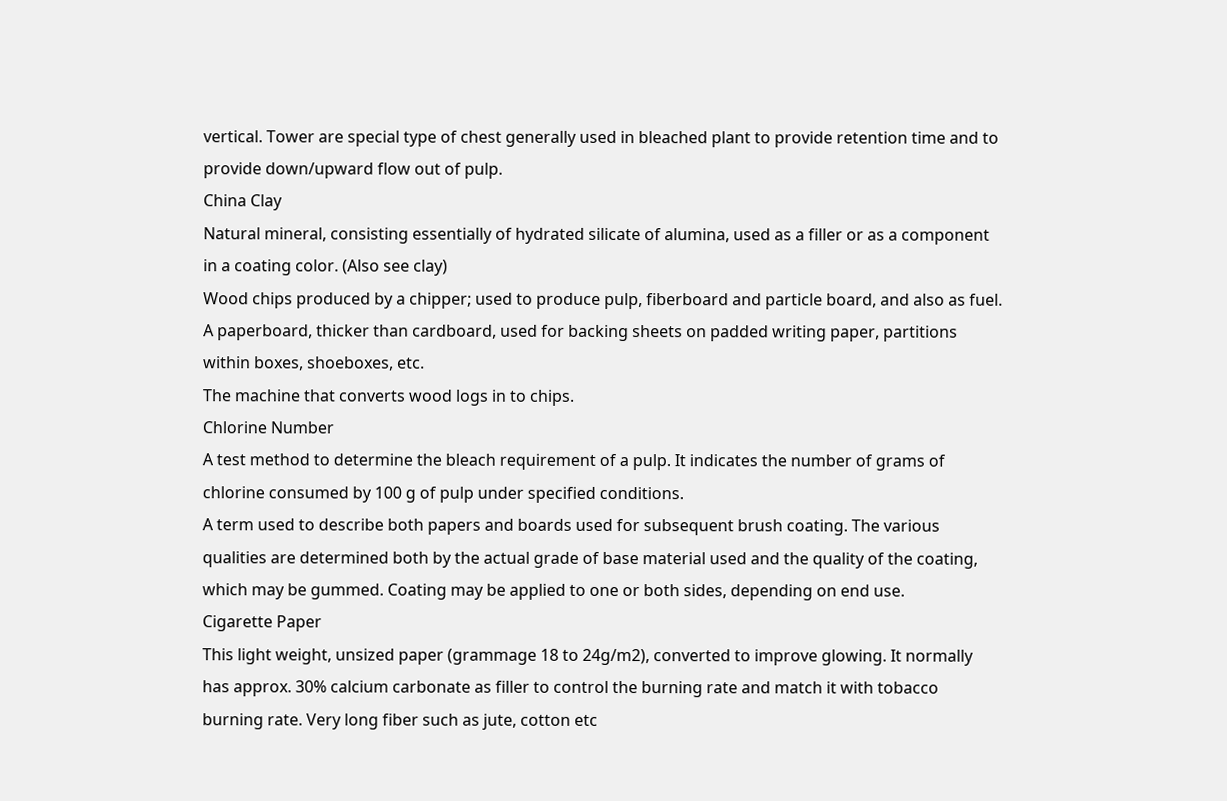vertical. Tower are special type of chest generally used in bleached plant to provide retention time and to provide down/upward flow out of pulp.
China Clay
Natural mineral, consisting essentially of hydrated silicate of alumina, used as a filler or as a component in a coating color. (Also see clay)
Wood chips produced by a chipper; used to produce pulp, fiberboard and particle board, and also as fuel.
A paperboard, thicker than cardboard, used for backing sheets on padded writing paper, partitions within boxes, shoeboxes, etc.
The machine that converts wood logs in to chips.
Chlorine Number
A test method to determine the bleach requirement of a pulp. It indicates the number of grams of chlorine consumed by 100 g of pulp under specified conditions.
A term used to describe both papers and boards used for subsequent brush coating. The various qualities are determined both by the actual grade of base material used and the quality of the coating, which may be gummed. Coating may be applied to one or both sides, depending on end use.
Cigarette Paper
This light weight, unsized paper (grammage 18 to 24g/m2), converted to improve glowing. It normally has approx. 30% calcium carbonate as filler to control the burning rate and match it with tobacco burning rate. Very long fiber such as jute, cotton etc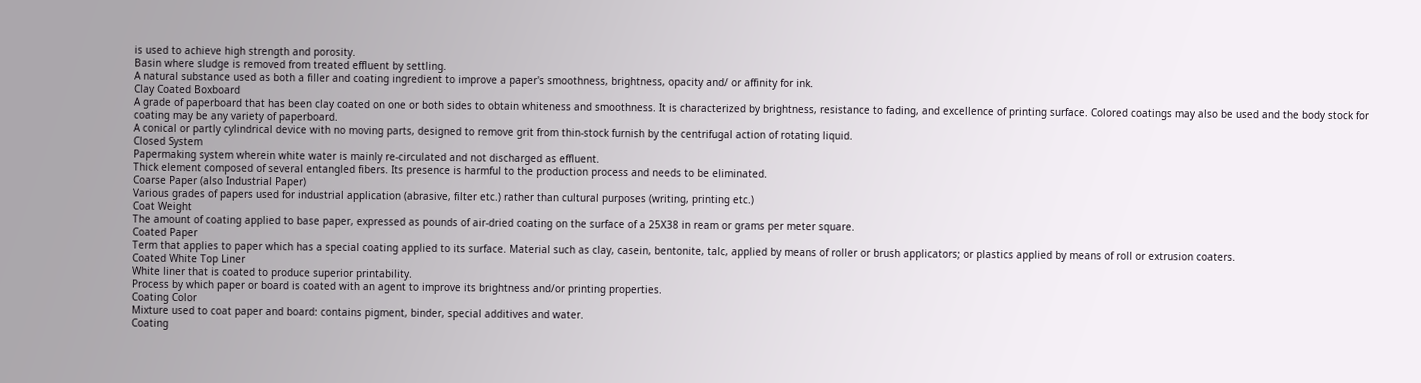is used to achieve high strength and porosity.
Basin where sludge is removed from treated effluent by settling.
A natural substance used as both a filler and coating ingredient to improve a paper's smoothness, brightness, opacity and/ or affinity for ink.
Clay Coated Boxboard
A grade of paperboard that has been clay coated on one or both sides to obtain whiteness and smoothness. It is characterized by brightness, resistance to fading, and excellence of printing surface. Colored coatings may also be used and the body stock for coating may be any variety of paperboard.
A conical or partly cylindrical device with no moving parts, designed to remove grit from thin-stock furnish by the centrifugal action of rotating liquid.
Closed System
Papermaking system wherein white water is mainly re-circulated and not discharged as effluent.
Thick element composed of several entangled fibers. Its presence is harmful to the production process and needs to be eliminated.
Coarse Paper (also Industrial Paper)
Various grades of papers used for industrial application (abrasive, filter etc.) rather than cultural purposes (writing, printing etc.)
Coat Weight
The amount of coating applied to base paper, expressed as pounds of air-dried coating on the surface of a 25X38 in ream or grams per meter square.
Coated Paper
Term that applies to paper which has a special coating applied to its surface. Material such as clay, casein, bentonite, talc, applied by means of roller or brush applicators; or plastics applied by means of roll or extrusion coaters.
Coated White Top Liner
White liner that is coated to produce superior printability.
Process by which paper or board is coated with an agent to improve its brightness and/or printing properties.
Coating Color
Mixture used to coat paper and board: contains pigment, binder, special additives and water.
Coating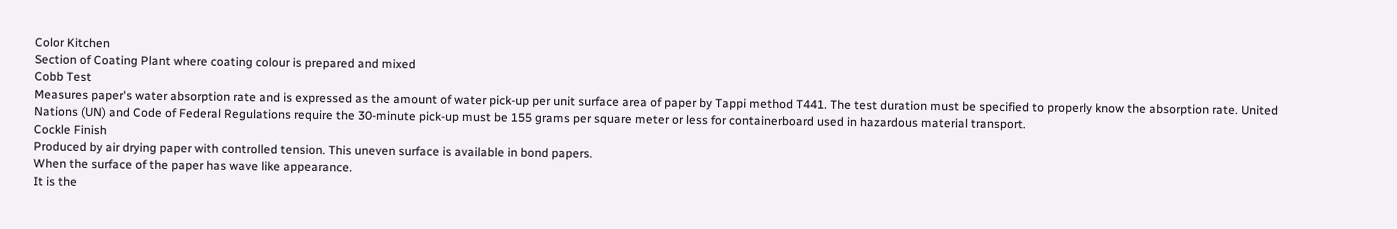Color Kitchen
Section of Coating Plant where coating colour is prepared and mixed
Cobb Test
Measures paper's water absorption rate and is expressed as the amount of water pick-up per unit surface area of paper by Tappi method T441. The test duration must be specified to properly know the absorption rate. United Nations (UN) and Code of Federal Regulations require the 30-minute pick-up must be 155 grams per square meter or less for containerboard used in hazardous material transport.
Cockle Finish
Produced by air drying paper with controlled tension. This uneven surface is available in bond papers.
When the surface of the paper has wave like appearance.
It is the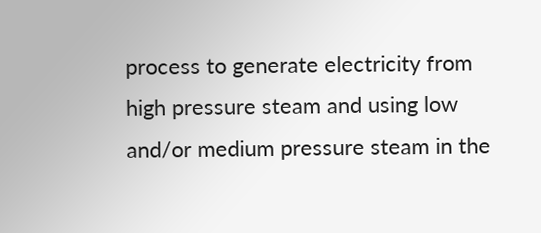process to generate electricity from high pressure steam and using low and/or medium pressure steam in the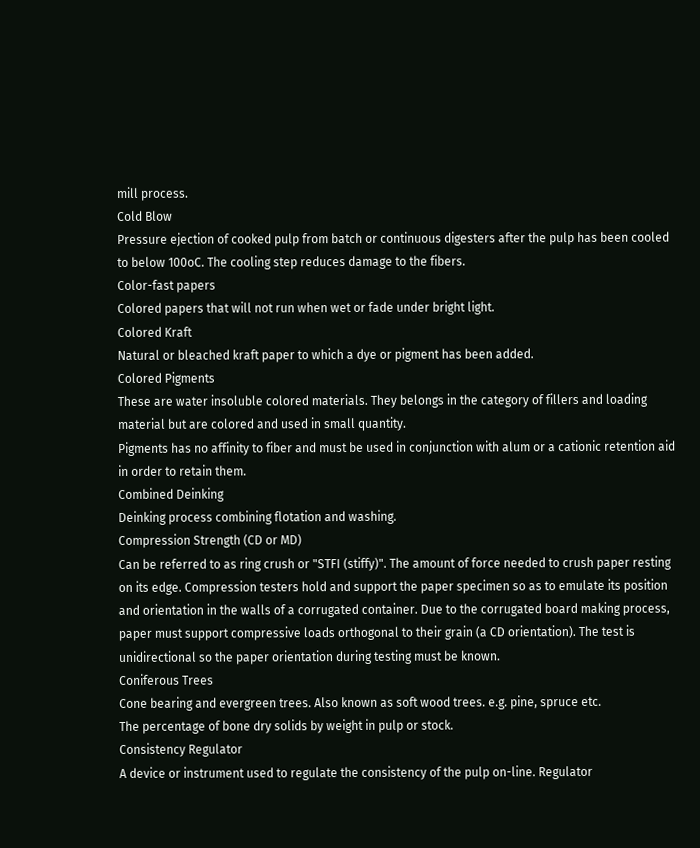mill process.
Cold Blow
Pressure ejection of cooked pulp from batch or continuous digesters after the pulp has been cooled to below 100oC. The cooling step reduces damage to the fibers.
Color-fast papers
Colored papers that will not run when wet or fade under bright light.
Colored Kraft
Natural or bleached kraft paper to which a dye or pigment has been added.
Colored Pigments
These are water insoluble colored materials. They belongs in the category of fillers and loading material but are colored and used in small quantity.
Pigments has no affinity to fiber and must be used in conjunction with alum or a cationic retention aid in order to retain them.
Combined Deinking
Deinking process combining flotation and washing.
Compression Strength (CD or MD)
Can be referred to as ring crush or "STFI (stiffy)". The amount of force needed to crush paper resting on its edge. Compression testers hold and support the paper specimen so as to emulate its position and orientation in the walls of a corrugated container. Due to the corrugated board making process, paper must support compressive loads orthogonal to their grain (a CD orientation). The test is unidirectional so the paper orientation during testing must be known.
Coniferous Trees
Cone bearing and evergreen trees. Also known as soft wood trees. e.g. pine, spruce etc.
The percentage of bone dry solids by weight in pulp or stock.
Consistency Regulator
A device or instrument used to regulate the consistency of the pulp on-line. Regulator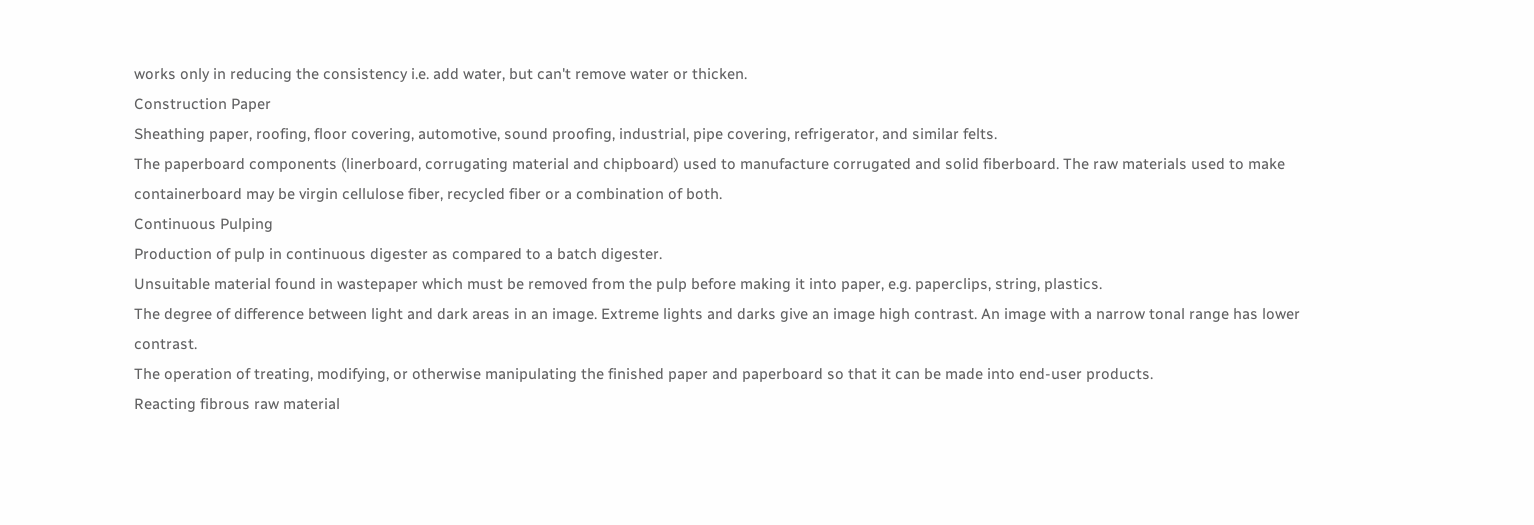works only in reducing the consistency i.e. add water, but can't remove water or thicken.
Construction Paper
Sheathing paper, roofing, floor covering, automotive, sound proofing, industrial, pipe covering, refrigerator, and similar felts.
The paperboard components (linerboard, corrugating material and chipboard) used to manufacture corrugated and solid fiberboard. The raw materials used to make containerboard may be virgin cellulose fiber, recycled fiber or a combination of both.
Continuous Pulping
Production of pulp in continuous digester as compared to a batch digester.
Unsuitable material found in wastepaper which must be removed from the pulp before making it into paper, e.g. paperclips, string, plastics.
The degree of difference between light and dark areas in an image. Extreme lights and darks give an image high contrast. An image with a narrow tonal range has lower contrast.
The operation of treating, modifying, or otherwise manipulating the finished paper and paperboard so that it can be made into end-user products.
Reacting fibrous raw material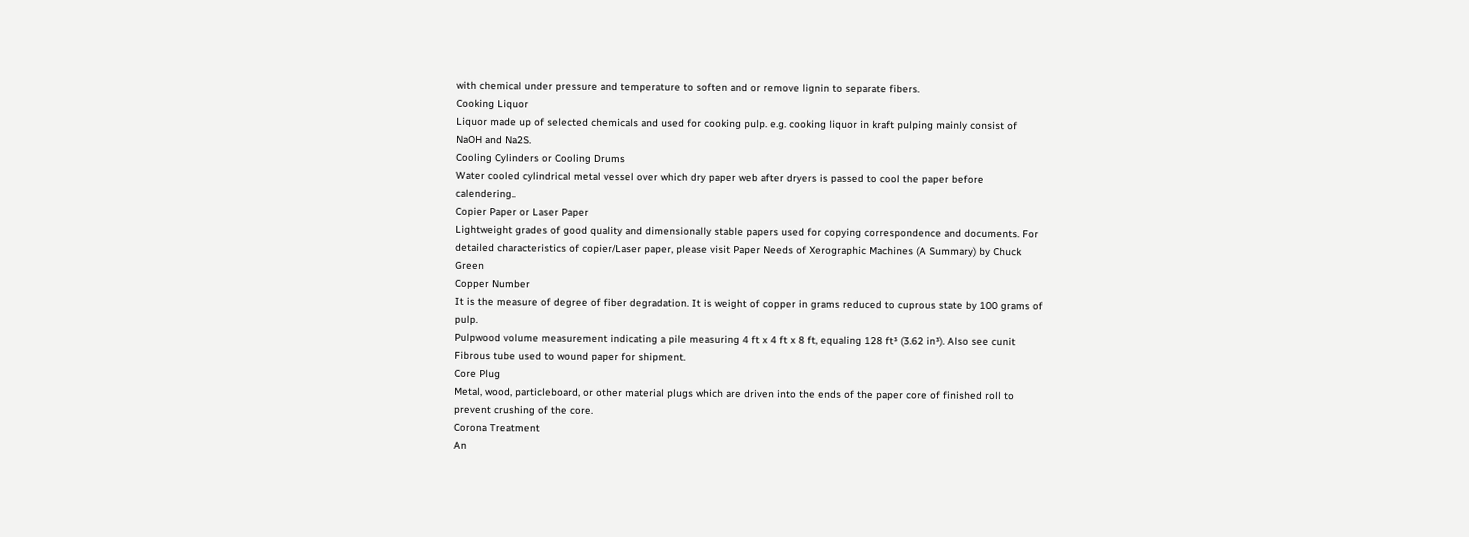with chemical under pressure and temperature to soften and or remove lignin to separate fibers.
Cooking Liquor
Liquor made up of selected chemicals and used for cooking pulp. e.g. cooking liquor in kraft pulping mainly consist of NaOH and Na2S.
Cooling Cylinders or Cooling Drums
Water cooled cylindrical metal vessel over which dry paper web after dryers is passed to cool the paper before calendering..
Copier Paper or Laser Paper
Lightweight grades of good quality and dimensionally stable papers used for copying correspondence and documents. For detailed characteristics of copier/Laser paper, please visit Paper Needs of Xerographic Machines (A Summary) by Chuck Green
Copper Number
It is the measure of degree of fiber degradation. It is weight of copper in grams reduced to cuprous state by 100 grams of pulp.
Pulpwood volume measurement indicating a pile measuring 4 ft x 4 ft x 8 ft, equaling 128 ft³ (3.62 in³). Also see cunit
Fibrous tube used to wound paper for shipment.
Core Plug
Metal, wood, particleboard, or other material plugs which are driven into the ends of the paper core of finished roll to prevent crushing of the core.
Corona Treatment
An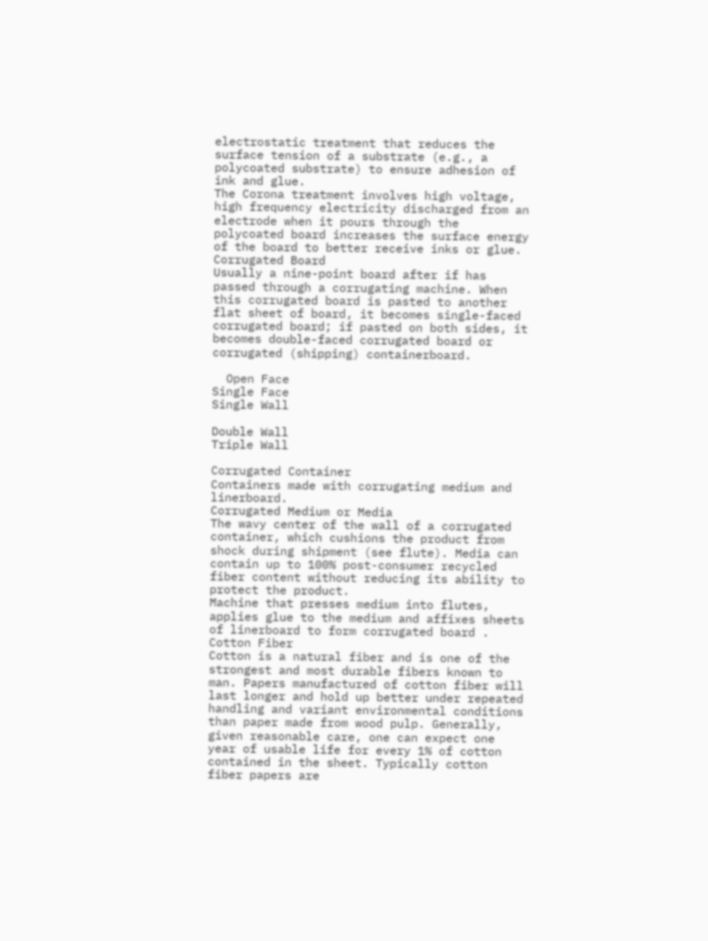electrostatic treatment that reduces the surface tension of a substrate (e.g., a polycoated substrate) to ensure adhesion of ink and glue.
The Corona treatment involves high voltage, high frequency electricity discharged from an electrode when it pours through the polycoated board increases the surface energy of the board to better receive inks or glue.
Corrugated Board
Usually a nine-point board after if has passed through a corrugating machine. When this corrugated board is pasted to another flat sheet of board, it becomes single-faced corrugated board; if pasted on both sides, it becomes double-faced corrugated board or corrugated (shipping) containerboard.

  Open Face                                             Single Face                                             Single Wall

Double Wall                                                         Triple Wall

Corrugated Container
Containers made with corrugating medium and linerboard.
Corrugated Medium or Media
The wavy center of the wall of a corrugated container, which cushions the product from shock during shipment (see flute). Media can contain up to 100% post-consumer recycled fiber content without reducing its ability to protect the product.
Machine that presses medium into flutes, applies glue to the medium and affixes sheets of linerboard to form corrugated board .
Cotton Fiber
Cotton is a natural fiber and is one of the strongest and most durable fibers known to man. Papers manufactured of cotton fiber will last longer and hold up better under repeated handling and variant environmental conditions than paper made from wood pulp. Generally, given reasonable care, one can expect one year of usable life for every 1% of cotton contained in the sheet. Typically cotton fiber papers are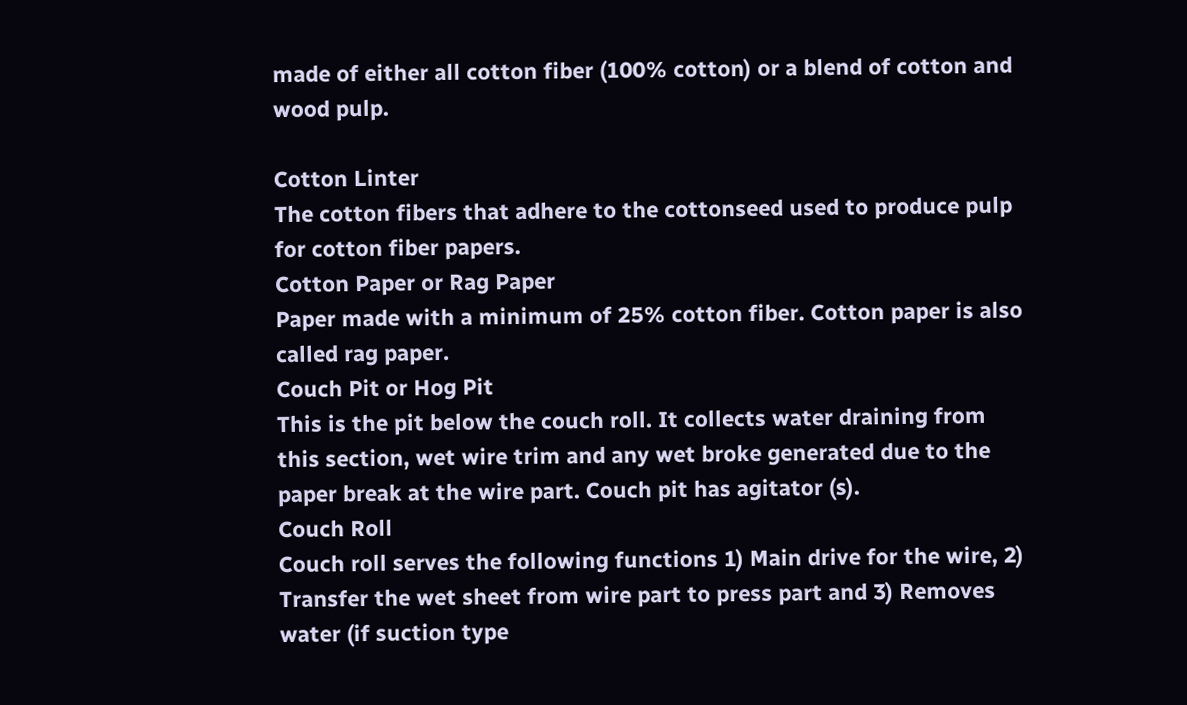made of either all cotton fiber (100% cotton) or a blend of cotton and wood pulp.

Cotton Linter
The cotton fibers that adhere to the cottonseed used to produce pulp for cotton fiber papers.
Cotton Paper or Rag Paper
Paper made with a minimum of 25% cotton fiber. Cotton paper is also called rag paper.
Couch Pit or Hog Pit
This is the pit below the couch roll. It collects water draining from this section, wet wire trim and any wet broke generated due to the paper break at the wire part. Couch pit has agitator (s).
Couch Roll
Couch roll serves the following functions 1) Main drive for the wire, 2) Transfer the wet sheet from wire part to press part and 3) Removes water (if suction type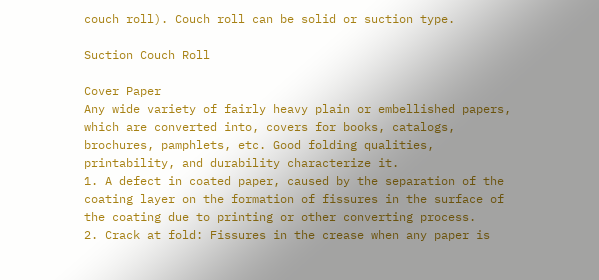couch roll). Couch roll can be solid or suction type.

Suction Couch Roll

Cover Paper
Any wide variety of fairly heavy plain or embellished papers, which are converted into, covers for books, catalogs, brochures, pamphlets, etc. Good folding qualities, printability, and durability characterize it.
1. A defect in coated paper, caused by the separation of the coating layer on the formation of fissures in the surface of the coating due to printing or other converting process.
2. Crack at fold: Fissures in the crease when any paper is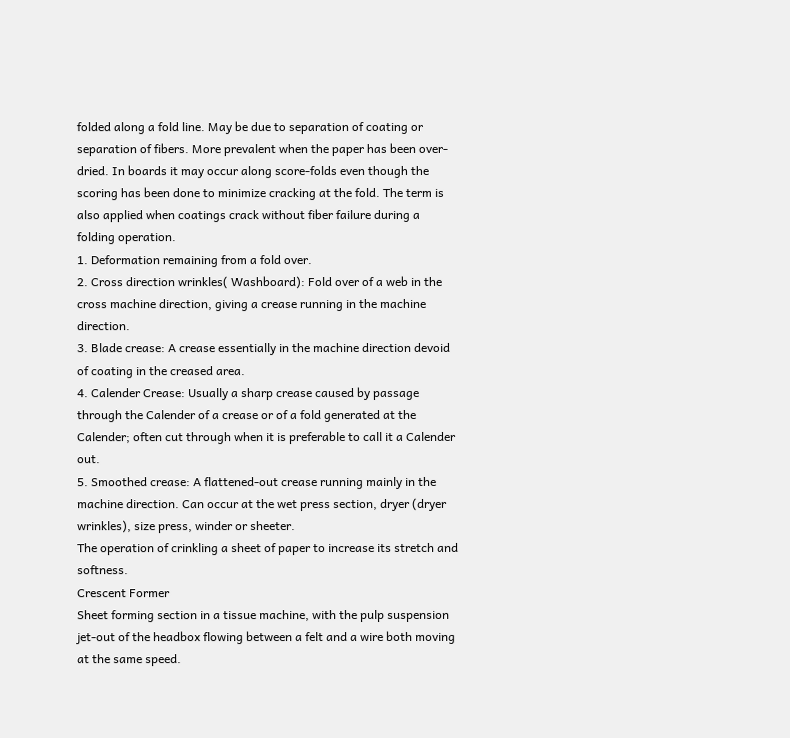folded along a fold line. May be due to separation of coating or separation of fibers. More prevalent when the paper has been over-dried. In boards it may occur along score-folds even though the scoring has been done to minimize cracking at the fold. The term is also applied when coatings crack without fiber failure during a folding operation.
1. Deformation remaining from a fold over.
2. Cross direction wrinkles( Washboard): Fold over of a web in the cross machine direction, giving a crease running in the machine direction.
3. Blade crease: A crease essentially in the machine direction devoid of coating in the creased area.
4. Calender Crease: Usually a sharp crease caused by passage through the Calender of a crease or of a fold generated at the Calender; often cut through when it is preferable to call it a Calender out.
5. Smoothed crease: A flattened-out crease running mainly in the machine direction. Can occur at the wet press section, dryer (dryer wrinkles), size press, winder or sheeter.
The operation of crinkling a sheet of paper to increase its stretch and softness.
Crescent Former
Sheet forming section in a tissue machine, with the pulp suspension jet-out of the headbox flowing between a felt and a wire both moving at the same speed.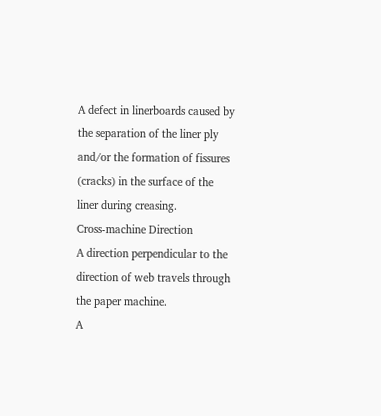A defect in linerboards caused by the separation of the liner ply and/or the formation of fissures (cracks) in the surface of the liner during creasing.
Cross-machine Direction
A direction perpendicular to the direction of web travels through the paper machine.
A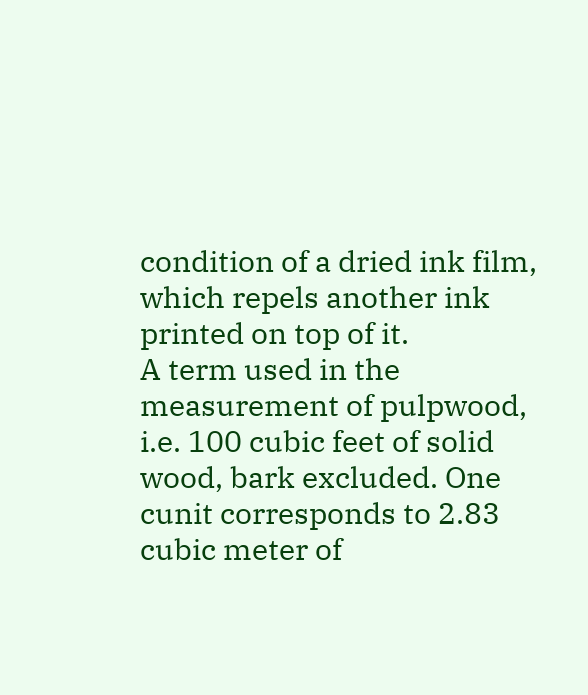condition of a dried ink film, which repels another ink printed on top of it.
A term used in the measurement of pulpwood, i.e. 100 cubic feet of solid wood, bark excluded. One cunit corresponds to 2.83 cubic meter of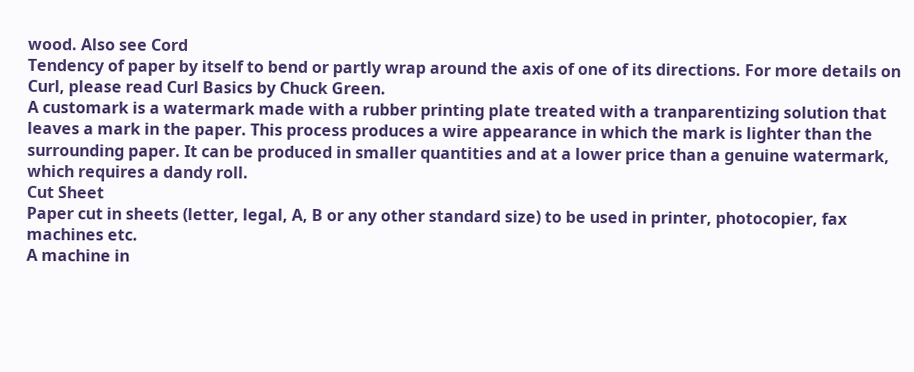wood. Also see Cord
Tendency of paper by itself to bend or partly wrap around the axis of one of its directions. For more details on Curl, please read Curl Basics by Chuck Green.
A customark is a watermark made with a rubber printing plate treated with a tranparentizing solution that leaves a mark in the paper. This process produces a wire appearance in which the mark is lighter than the surrounding paper. It can be produced in smaller quantities and at a lower price than a genuine watermark, which requires a dandy roll.
Cut Sheet
Paper cut in sheets (letter, legal, A, B or any other standard size) to be used in printer, photocopier, fax machines etc.
A machine in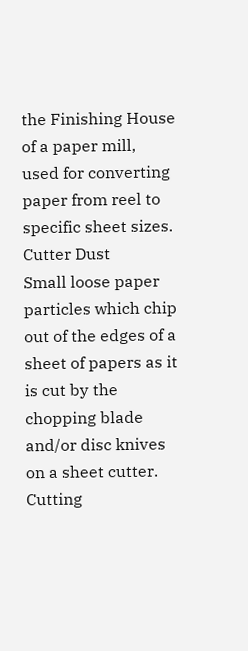the Finishing House of a paper mill, used for converting paper from reel to specific sheet sizes.
Cutter Dust
Small loose paper particles which chip out of the edges of a sheet of papers as it is cut by the chopping blade and/or disc knives on a sheet cutter.
Cutting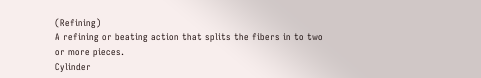(Refining)
A refining or beating action that splits the fibers in to two or more pieces.
Cylinder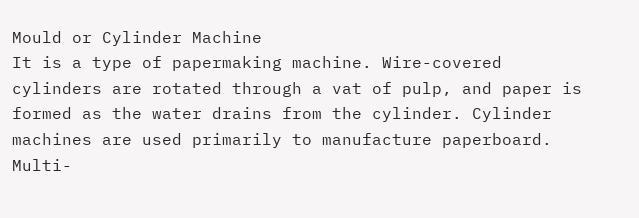Mould or Cylinder Machine
It is a type of papermaking machine. Wire-covered cylinders are rotated through a vat of pulp, and paper is formed as the water drains from the cylinder. Cylinder machines are used primarily to manufacture paperboard. Multi-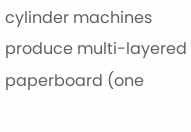cylinder machines produce multi-layered paperboard (one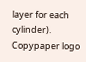layer for each cylinder).
Copypaper logo